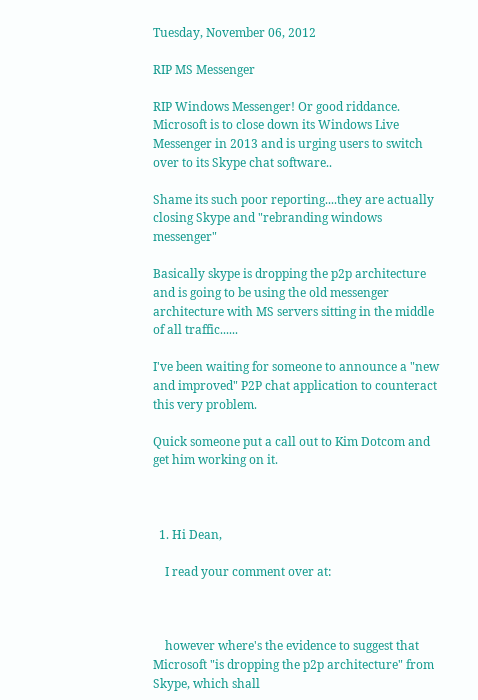Tuesday, November 06, 2012

RIP MS Messenger

RIP Windows Messenger! Or good riddance.
Microsoft is to close down its Windows Live Messenger in 2013 and is urging users to switch over to its Skype chat software..

Shame its such poor reporting....they are actually closing Skype and "rebranding windows messenger"

Basically skype is dropping the p2p architecture and is going to be using the old messenger architecture with MS servers sitting in the middle of all traffic......

I've been waiting for someone to announce a "new and improved" P2P chat application to counteract this very problem.

Quick someone put a call out to Kim Dotcom and get him working on it.



  1. Hi Dean,

    I read your comment over at:



    however where's the evidence to suggest that Microsoft "is dropping the p2p architecture" from Skype, which shall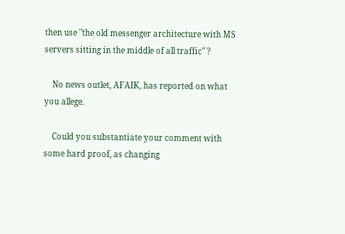then use "the old messenger architecture with MS servers sitting in the middle of all traffic" ?

    No news outlet, AFAIK, has reported on what you allege.

    Could you substantiate your comment with some hard proof, as changing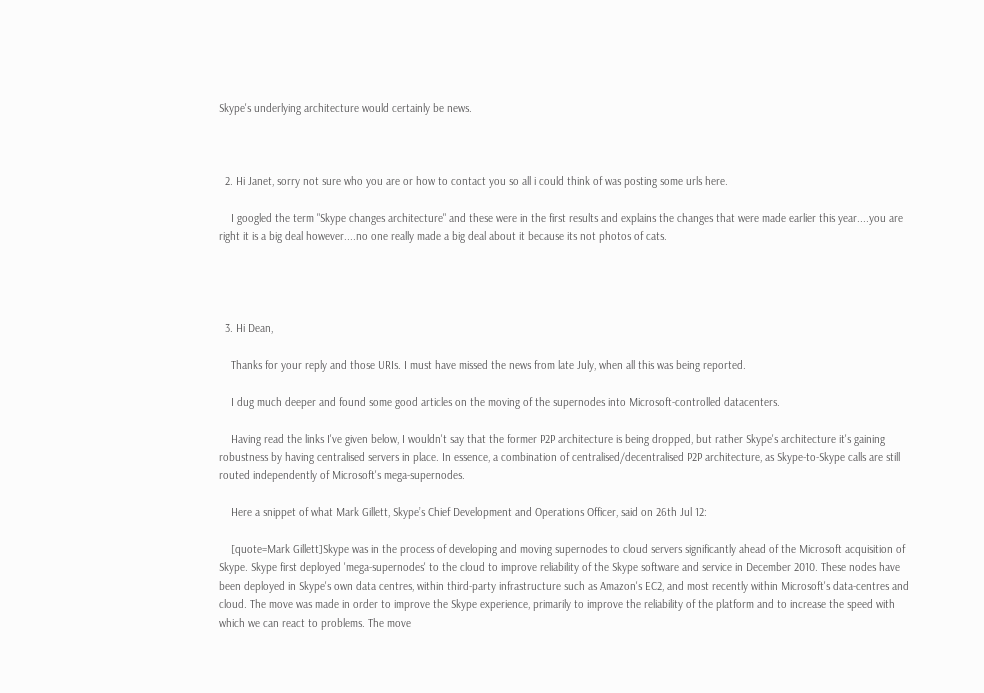Skype's underlying architecture would certainly be news.



  2. Hi Janet, sorry not sure who you are or how to contact you so all i could think of was posting some urls here.

    I googled the term "Skype changes architecture" and these were in the first results and explains the changes that were made earlier this year....you are right it is a big deal however....no one really made a big deal about it because its not photos of cats.




  3. Hi Dean,

    Thanks for your reply and those URIs. I must have missed the news from late July, when all this was being reported.

    I dug much deeper and found some good articles on the moving of the supernodes into Microsoft-controlled datacenters.

    Having read the links I've given below, I wouldn't say that the former P2P architecture is being dropped, but rather Skype's architecture it's gaining robustness by having centralised servers in place. In essence, a combination of centralised/decentralised P2P architecture, as Skype-to-Skype calls are still routed independently of Microsoft's mega-supernodes.

    Here a snippet of what Mark Gillett, Skype’s Chief Development and Operations Officer, said on 26th Jul 12:

    [quote=Mark Gillett]Skype was in the process of developing and moving supernodes to cloud servers significantly ahead of the Microsoft acquisition of Skype. Skype first deployed 'mega-supernodes' to the cloud to improve reliability of the Skype software and service in December 2010. These nodes have been deployed in Skype's own data centres, within third-party infrastructure such as Amazon's EC2, and most recently within Microsoft's data-centres and cloud. The move was made in order to improve the Skype experience, primarily to improve the reliability of the platform and to increase the speed with which we can react to problems. The move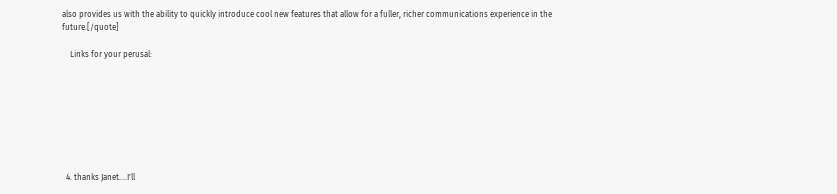also provides us with the ability to quickly introduce cool new features that allow for a fuller, richer communications experience in the future.[/quote]

    Links for your perusal:








  4. thanks Janet....I'll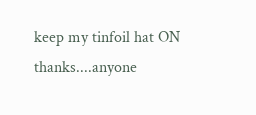keep my tinfoil hat ON thanks....anyone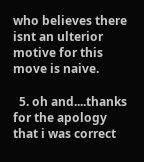who believes there isnt an ulterior motive for this move is naive.

  5. oh and....thanks for the apology that i was correct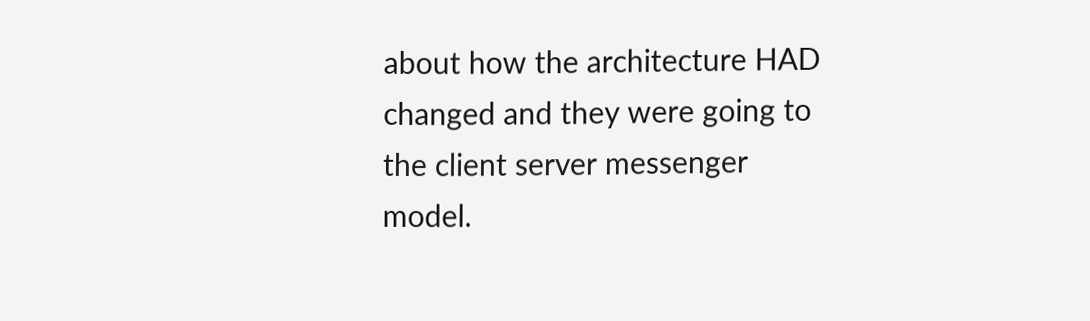about how the architecture HAD changed and they were going to the client server messenger model.